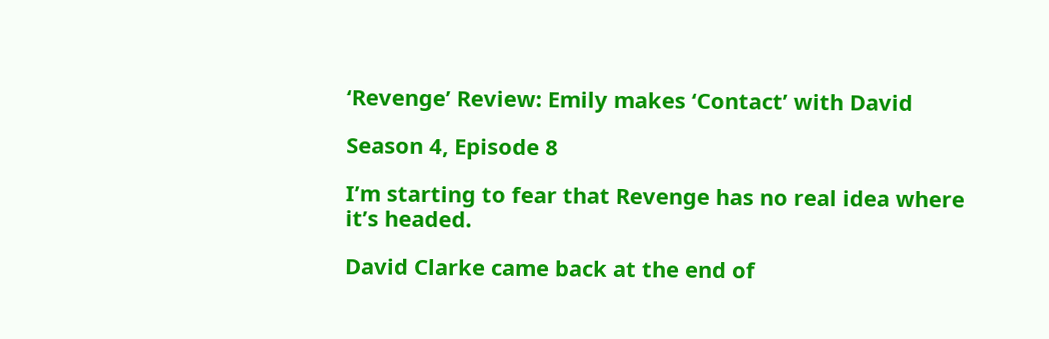‘Revenge’ Review: Emily makes ‘Contact’ with David

Season 4, Episode 8

I’m starting to fear that Revenge has no real idea where it’s headed.

David Clarke came back at the end of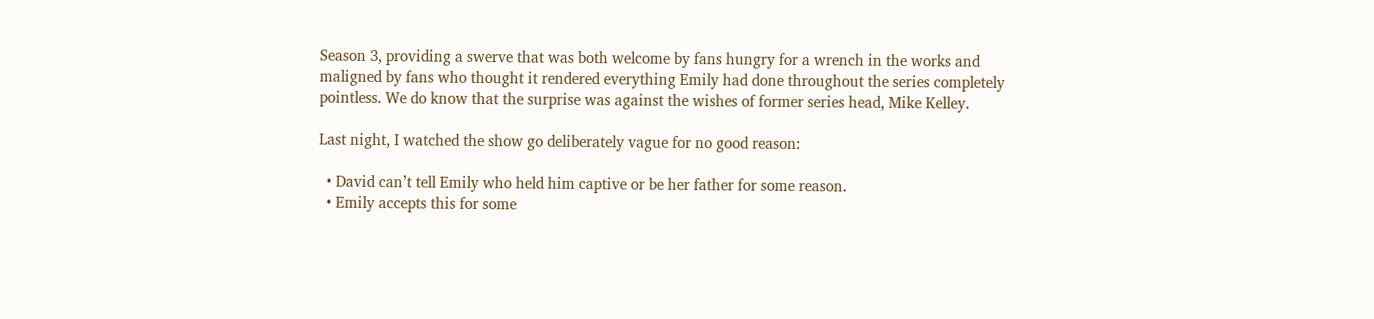Season 3, providing a swerve that was both welcome by fans hungry for a wrench in the works and maligned by fans who thought it rendered everything Emily had done throughout the series completely pointless. We do know that the surprise was against the wishes of former series head, Mike Kelley.

Last night, I watched the show go deliberately vague for no good reason:

  • David can’t tell Emily who held him captive or be her father for some reason.
  • Emily accepts this for some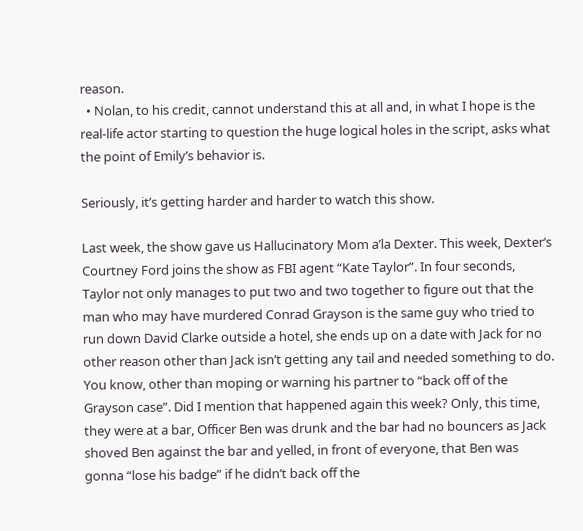reason.
  • Nolan, to his credit, cannot understand this at all and, in what I hope is the real-life actor starting to question the huge logical holes in the script, asks what the point of Emily’s behavior is.

Seriously, it’s getting harder and harder to watch this show.

Last week, the show gave us Hallucinatory Mom a’la Dexter. This week, Dexter‘s Courtney Ford joins the show as FBI agent “Kate Taylor”. In four seconds, Taylor not only manages to put two and two together to figure out that the man who may have murdered Conrad Grayson is the same guy who tried to run down David Clarke outside a hotel, she ends up on a date with Jack for no other reason other than Jack isn’t getting any tail and needed something to do. You know, other than moping or warning his partner to “back off of the Grayson case”. Did I mention that happened again this week? Only, this time, they were at a bar, Officer Ben was drunk and the bar had no bouncers as Jack shoved Ben against the bar and yelled, in front of everyone, that Ben was gonna “lose his badge” if he didn’t back off the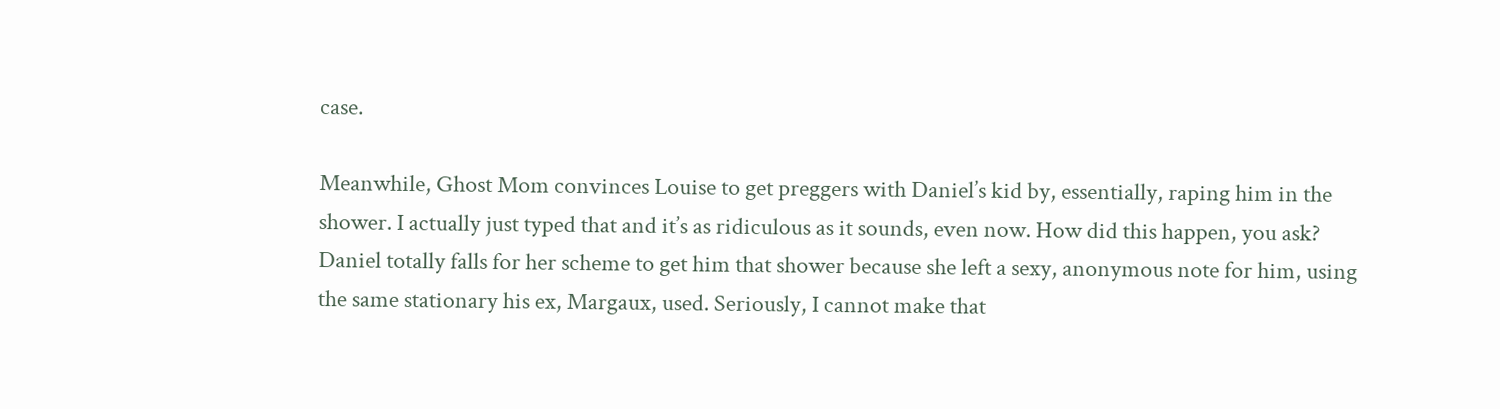case.

Meanwhile, Ghost Mom convinces Louise to get preggers with Daniel’s kid by, essentially, raping him in the shower. I actually just typed that and it’s as ridiculous as it sounds, even now. How did this happen, you ask? Daniel totally falls for her scheme to get him that shower because she left a sexy, anonymous note for him, using the same stationary his ex, Margaux, used. Seriously, I cannot make that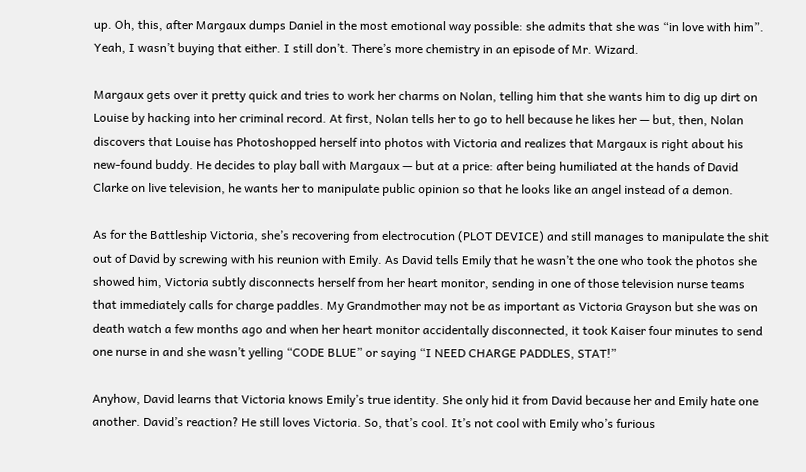up. Oh, this, after Margaux dumps Daniel in the most emotional way possible: she admits that she was “in love with him”. Yeah, I wasn’t buying that either. I still don’t. There’s more chemistry in an episode of Mr. Wizard.

Margaux gets over it pretty quick and tries to work her charms on Nolan, telling him that she wants him to dig up dirt on Louise by hacking into her criminal record. At first, Nolan tells her to go to hell because he likes her — but, then, Nolan discovers that Louise has Photoshopped herself into photos with Victoria and realizes that Margaux is right about his new-found buddy. He decides to play ball with Margaux — but at a price: after being humiliated at the hands of David Clarke on live television, he wants her to manipulate public opinion so that he looks like an angel instead of a demon.

As for the Battleship Victoria, she’s recovering from electrocution (PLOT DEVICE) and still manages to manipulate the shit out of David by screwing with his reunion with Emily. As David tells Emily that he wasn’t the one who took the photos she showed him, Victoria subtly disconnects herself from her heart monitor, sending in one of those television nurse teams that immediately calls for charge paddles. My Grandmother may not be as important as Victoria Grayson but she was on death watch a few months ago and when her heart monitor accidentally disconnected, it took Kaiser four minutes to send one nurse in and she wasn’t yelling “CODE BLUE” or saying “I NEED CHARGE PADDLES, STAT!”

Anyhow, David learns that Victoria knows Emily’s true identity. She only hid it from David because her and Emily hate one another. David’s reaction? He still loves Victoria. So, that’s cool. It’s not cool with Emily who’s furious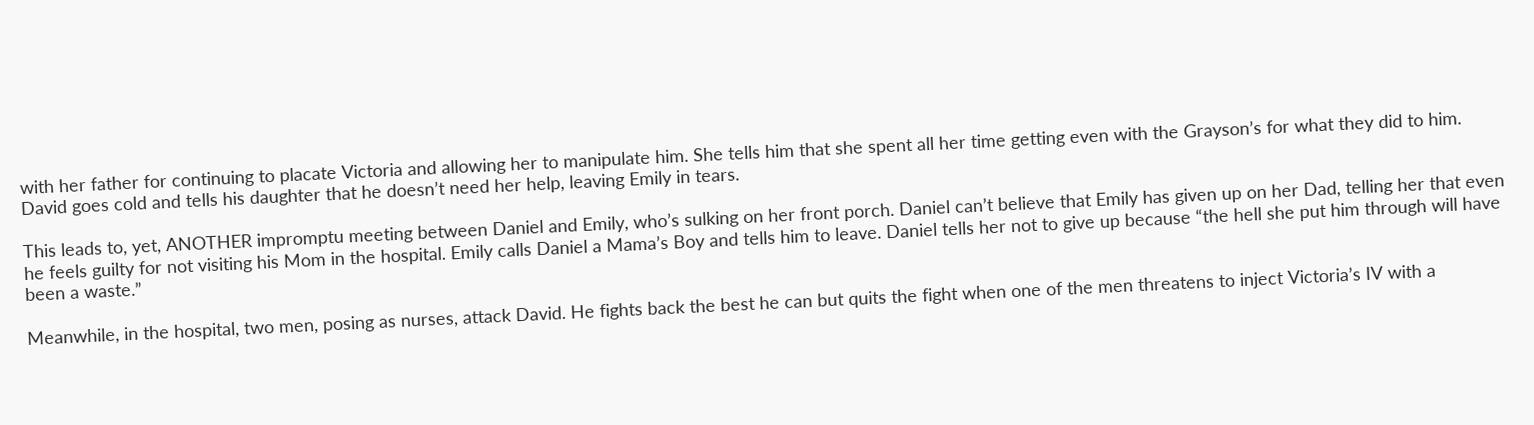with her father for continuing to placate Victoria and allowing her to manipulate him. She tells him that she spent all her time getting even with the Grayson’s for what they did to him. David goes cold and tells his daughter that he doesn’t need her help, leaving Emily in tears.

This leads to, yet, ANOTHER impromptu meeting between Daniel and Emily, who’s sulking on her front porch. Daniel can’t believe that Emily has given up on her Dad, telling her that even he feels guilty for not visiting his Mom in the hospital. Emily calls Daniel a Mama’s Boy and tells him to leave. Daniel tells her not to give up because “the hell she put him through will have been a waste.”

Meanwhile, in the hospital, two men, posing as nurses, attack David. He fights back the best he can but quits the fight when one of the men threatens to inject Victoria’s IV with a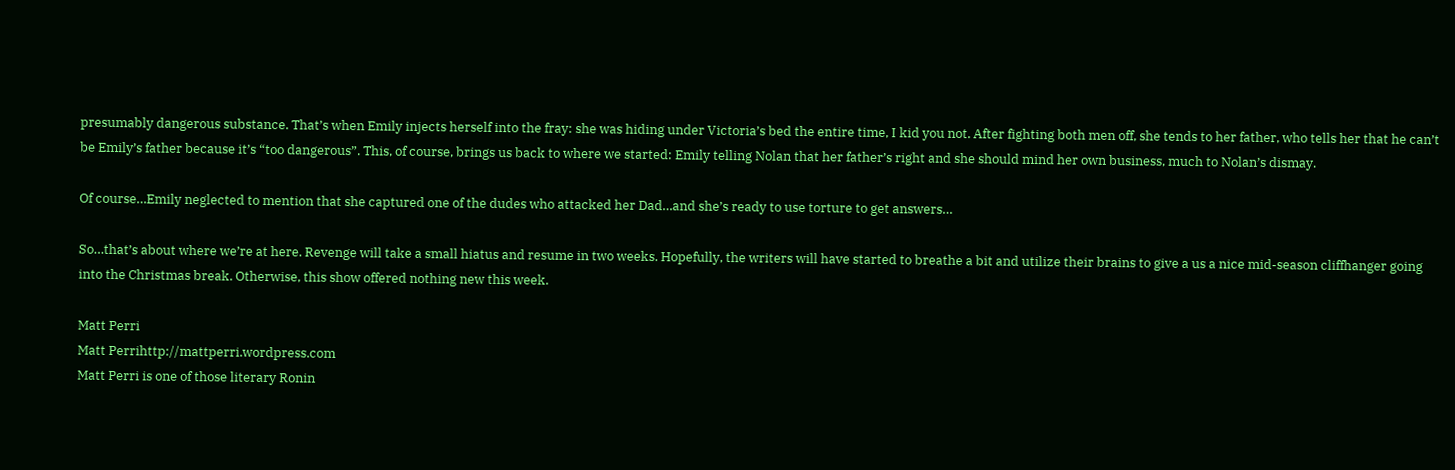presumably dangerous substance. That’s when Emily injects herself into the fray: she was hiding under Victoria’s bed the entire time, I kid you not. After fighting both men off, she tends to her father, who tells her that he can’t be Emily’s father because it’s “too dangerous”. This, of course, brings us back to where we started: Emily telling Nolan that her father’s right and she should mind her own business, much to Nolan’s dismay.

Of course…Emily neglected to mention that she captured one of the dudes who attacked her Dad…and she’s ready to use torture to get answers…

So…that’s about where we’re at here. Revenge will take a small hiatus and resume in two weeks. Hopefully, the writers will have started to breathe a bit and utilize their brains to give a us a nice mid-season cliffhanger going into the Christmas break. Otherwise, this show offered nothing new this week.

Matt Perri
Matt Perrihttp://mattperri.wordpress.com
Matt Perri is one of those literary Ronin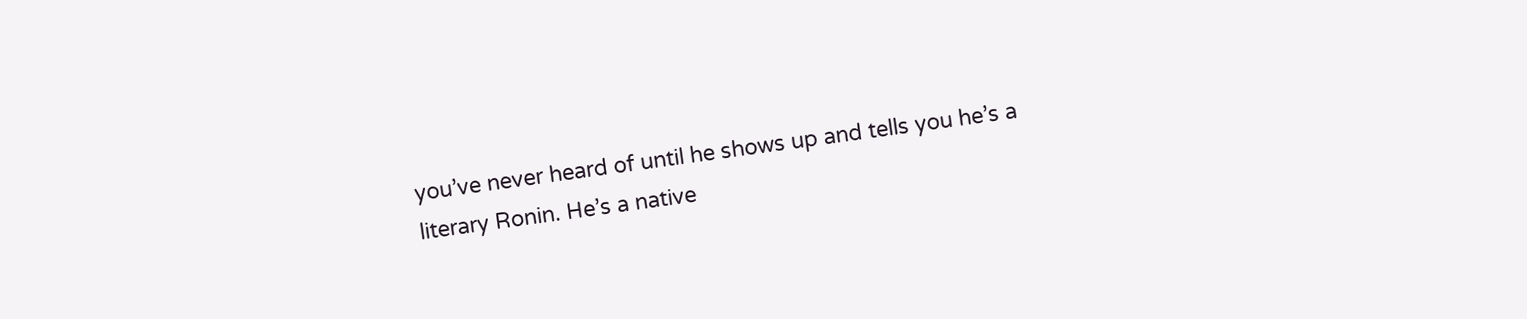you’ve never heard of until he shows up and tells you he’s a literary Ronin. He’s a native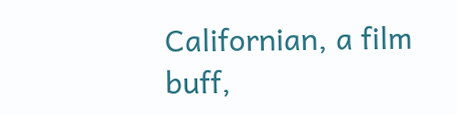Californian, a film buff,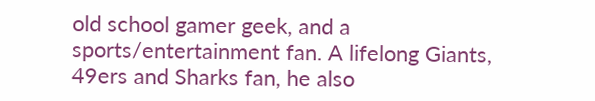old school gamer geek, and a sports/entertainment fan. A lifelong Giants, 49ers and Sharks fan, he also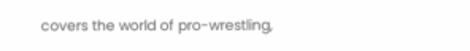covers the world of pro-wrestling,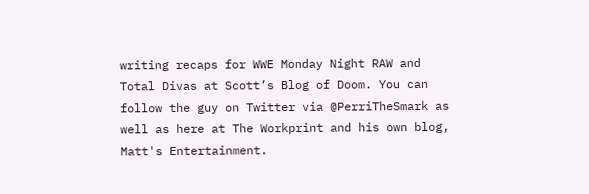writing recaps for WWE Monday Night RAW and Total Divas at Scott’s Blog of Doom. You can follow the guy on Twitter via @PerriTheSmark as well as here at The Workprint and his own blog, Matt's Entertainment.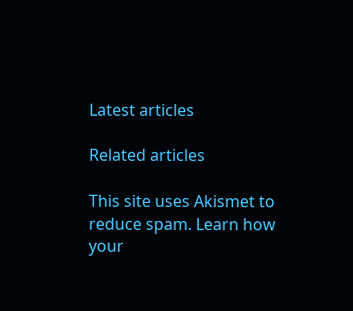Latest articles

Related articles

This site uses Akismet to reduce spam. Learn how your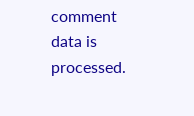comment data is processed.